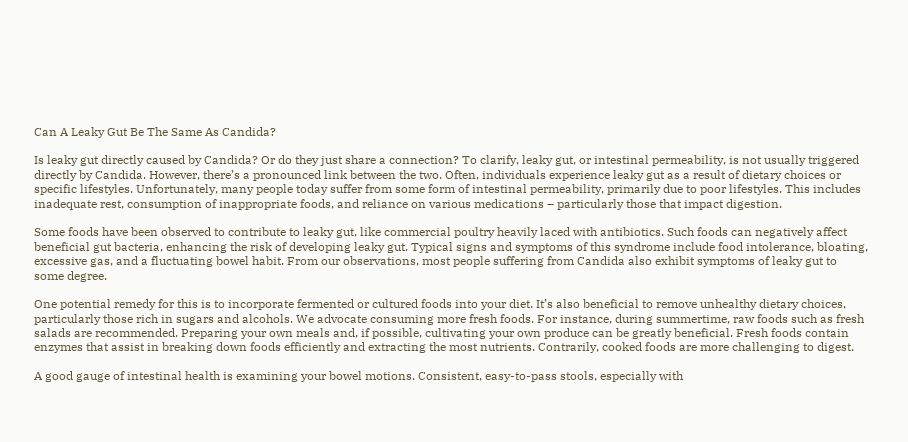Can A Leaky Gut Be The Same As Candida?

Is leaky gut directly caused by Candida? Or do they just share a connection? To clarify, leaky gut, or intestinal permeability, is not usually triggered directly by Candida. However, there’s a pronounced link between the two. Often, individuals experience leaky gut as a result of dietary choices or specific lifestyles. Unfortunately, many people today suffer from some form of intestinal permeability, primarily due to poor lifestyles. This includes inadequate rest, consumption of inappropriate foods, and reliance on various medications – particularly those that impact digestion.

Some foods have been observed to contribute to leaky gut, like commercial poultry heavily laced with antibiotics. Such foods can negatively affect beneficial gut bacteria, enhancing the risk of developing leaky gut. Typical signs and symptoms of this syndrome include food intolerance, bloating, excessive gas, and a fluctuating bowel habit. From our observations, most people suffering from Candida also exhibit symptoms of leaky gut to some degree.

One potential remedy for this is to incorporate fermented or cultured foods into your diet. It’s also beneficial to remove unhealthy dietary choices, particularly those rich in sugars and alcohols. We advocate consuming more fresh foods. For instance, during summertime, raw foods such as fresh salads are recommended. Preparing your own meals and, if possible, cultivating your own produce can be greatly beneficial. Fresh foods contain enzymes that assist in breaking down foods efficiently and extracting the most nutrients. Contrarily, cooked foods are more challenging to digest.

A good gauge of intestinal health is examining your bowel motions. Consistent, easy-to-pass stools, especially with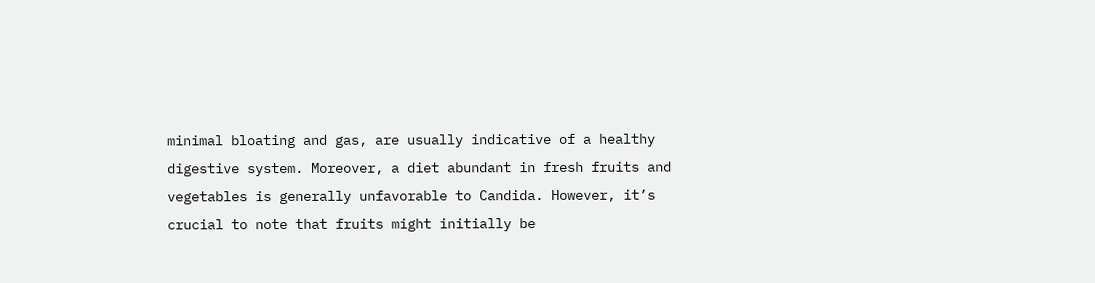minimal bloating and gas, are usually indicative of a healthy digestive system. Moreover, a diet abundant in fresh fruits and vegetables is generally unfavorable to Candida. However, it’s crucial to note that fruits might initially be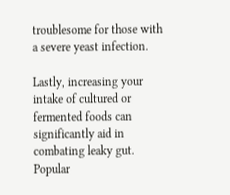troublesome for those with a severe yeast infection.

Lastly, increasing your intake of cultured or fermented foods can significantly aid in combating leaky gut. Popular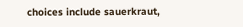choices include sauerkraut,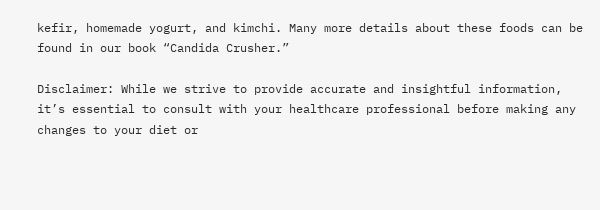kefir, homemade yogurt, and kimchi. Many more details about these foods can be found in our book “Candida Crusher.”

Disclaimer: While we strive to provide accurate and insightful information, it’s essential to consult with your healthcare professional before making any changes to your diet or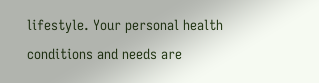lifestyle. Your personal health conditions and needs are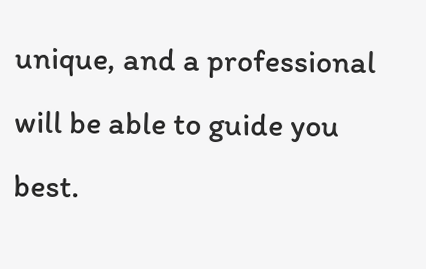unique, and a professional will be able to guide you best.